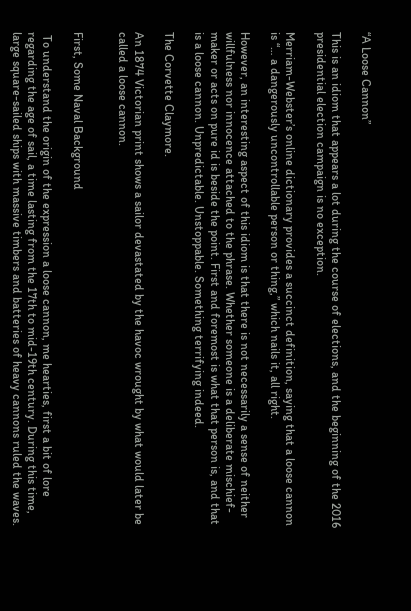“A Loose Cannon”

This is an idiom that appears a lot during the course of elections, and the beginning of the 2016 presidential election campaign is no exception.

Merriam-Webster’s online dictionary provides a succinct definition, saying that a loose cannon is “… a dangerously uncontrollable person or thing,” which nails it, all right.

However, an interesting aspect of this idiom is that there is not necessarily a sense of neither willfulness nor innocence attached to the phrase. Whether someone is a deliberate mischief-maker or acts on pure id is beside the point. First and foremost is what that person is, and that is a loose cannon. Unpredictable. Unstoppable. Something terrifying indeed.

The Corvette Claymore.

An 1874 Victorian print shows a sailor devastated by the havoc wrought by what would later be called a loose cannon.


First, Some Naval Background

 To understand the origin of the expression a loose cannon, me hearties, first a bit of lore regarding the age of sail, a time lasting from the 17th to mid-19th century. During this time, large square-sailed ships with massive timbers and batteries of heavy cannons ruled the waves.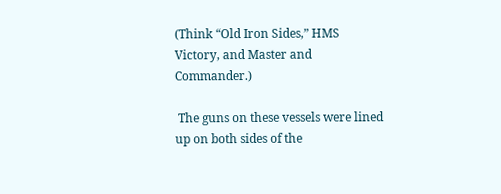(Think “Old Iron Sides,” HMS Victory, and Master and Commander.)

 The guns on these vessels were lined up on both sides of the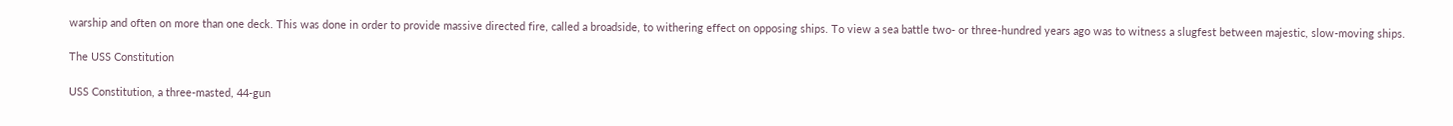warship and often on more than one deck. This was done in order to provide massive directed fire, called a broadside, to withering effect on opposing ships. To view a sea battle two- or three-hundred years ago was to witness a slugfest between majestic, slow-moving ships.

The USS Constitution

USS Constitution, a three-masted, 44-gun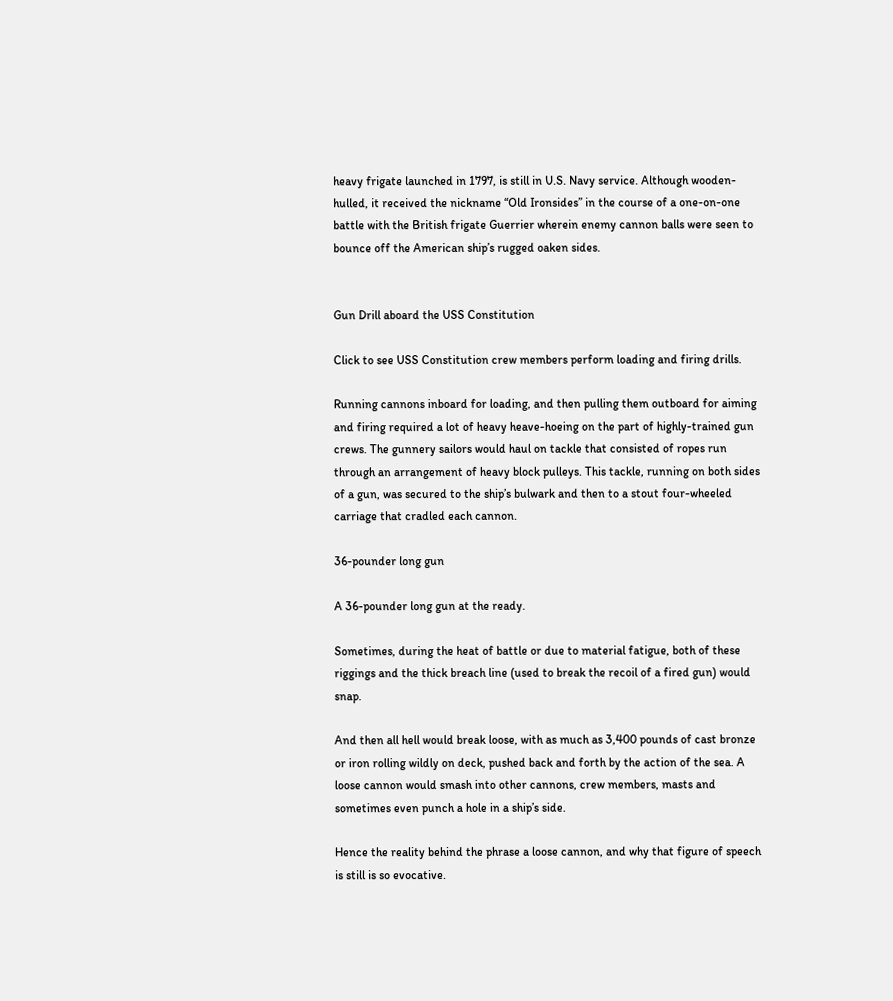heavy frigate launched in 1797, is still in U.S. Navy service. Although wooden-hulled, it received the nickname “Old Ironsides” in the course of a one-on-one battle with the British frigate Guerrier wherein enemy cannon balls were seen to bounce off the American ship’s rugged oaken sides.


Gun Drill aboard the USS Constitution

Click to see USS Constitution crew members perform loading and firing drills.

Running cannons inboard for loading, and then pulling them outboard for aiming and firing required a lot of heavy heave-hoeing on the part of highly-trained gun crews. The gunnery sailors would haul on tackle that consisted of ropes run through an arrangement of heavy block pulleys. This tackle, running on both sides of a gun, was secured to the ship’s bulwark and then to a stout four-wheeled carriage that cradled each cannon.

36-pounder long gun

A 36-pounder long gun at the ready.

Sometimes, during the heat of battle or due to material fatigue, both of these riggings and the thick breach line (used to break the recoil of a fired gun) would snap.

And then all hell would break loose, with as much as 3,400 pounds of cast bronze or iron rolling wildly on deck, pushed back and forth by the action of the sea. A loose cannon would smash into other cannons, crew members, masts and sometimes even punch a hole in a ship’s side.

Hence the reality behind the phrase a loose cannon, and why that figure of speech is still is so evocative.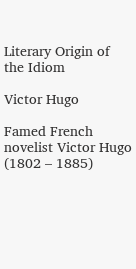Literary Origin of the Idiom

Victor Hugo

Famed French novelist Victor Hugo (1802 – 1885)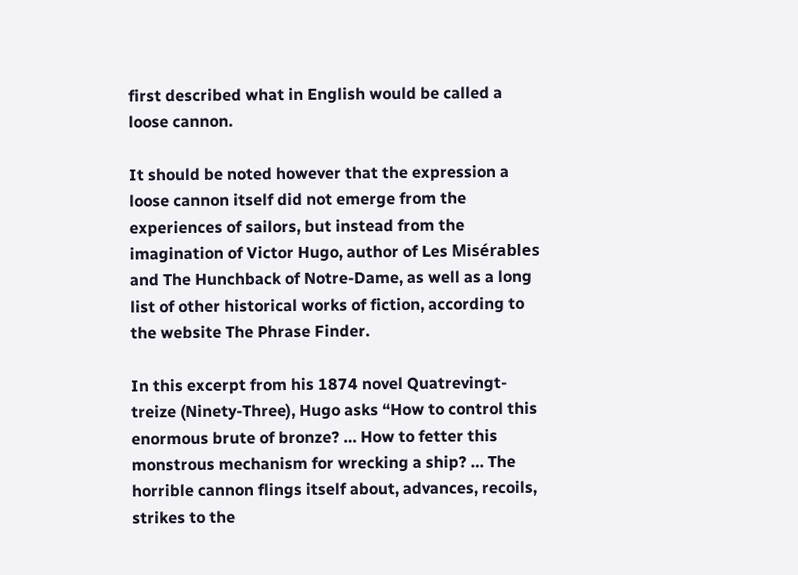first described what in English would be called a loose cannon.

It should be noted however that the expression a loose cannon itself did not emerge from the experiences of sailors, but instead from the imagination of Victor Hugo, author of Les Misérables and The Hunchback of Notre-Dame, as well as a long list of other historical works of fiction, according to the website The Phrase Finder.

In this excerpt from his 1874 novel Quatrevingt-treize (Ninety-Three), Hugo asks “How to control this enormous brute of bronze? … How to fetter this monstrous mechanism for wrecking a ship? … The horrible cannon flings itself about, advances, recoils, strikes to the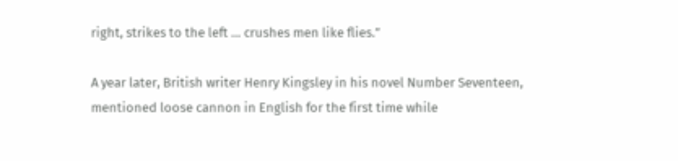right, strikes to the left … crushes men like flies.”

A year later, British writer Henry Kingsley in his novel Number Seventeen, mentioned loose cannon in English for the first time while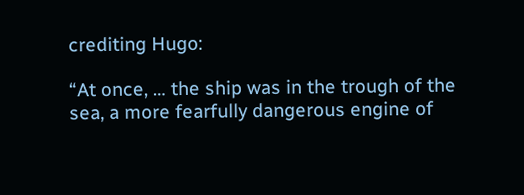crediting Hugo:

“At once, … the ship was in the trough of the sea, a more fearfully dangerous engine of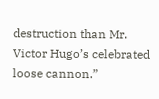destruction than Mr. Victor Hugo’s celebrated loose cannon.”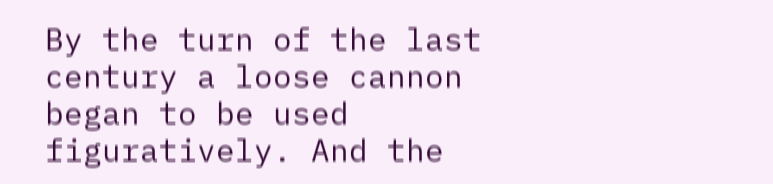By the turn of the last century a loose cannon began to be used figuratively. And the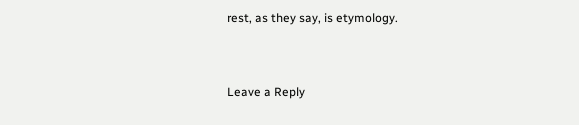rest, as they say, is etymology.


Leave a Reply